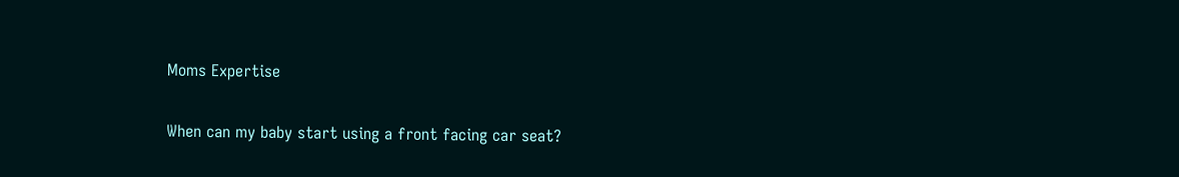Moms Expertise

When can my baby start using a front facing car seat?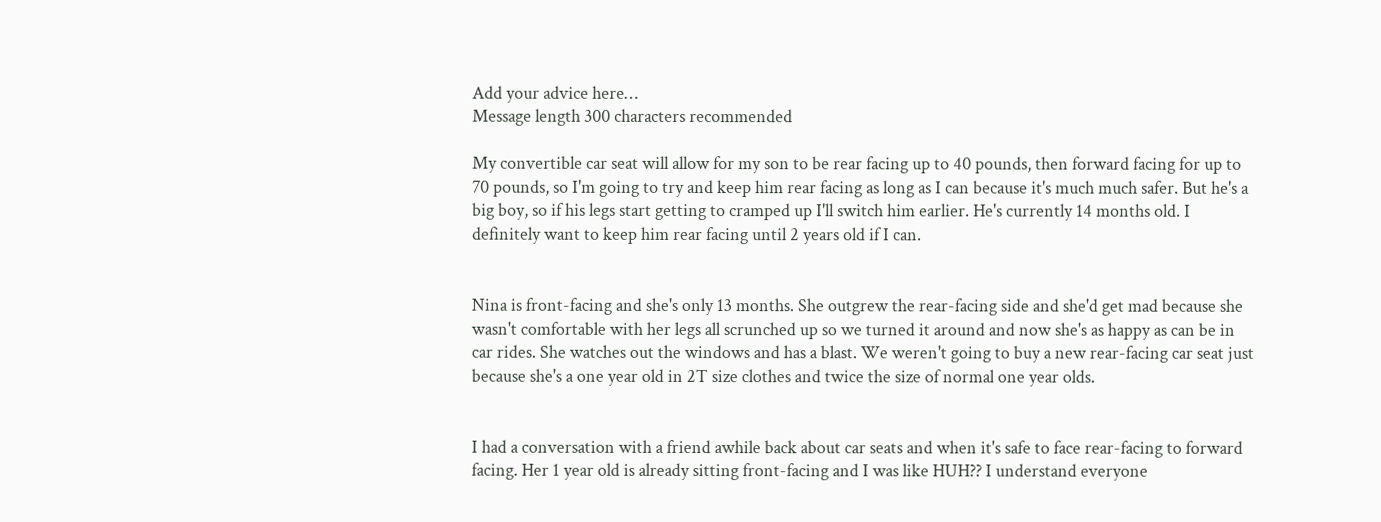Add your advice here…
Message length 300 characters recommended

My convertible car seat will allow for my son to be rear facing up to 40 pounds, then forward facing for up to 70 pounds, so I'm going to try and keep him rear facing as long as I can because it's much much safer. But he's a big boy, so if his legs start getting to cramped up I'll switch him earlier. He's currently 14 months old. I definitely want to keep him rear facing until 2 years old if I can.


Nina is front-facing and she's only 13 months. She outgrew the rear-facing side and she'd get mad because she wasn't comfortable with her legs all scrunched up so we turned it around and now she's as happy as can be in car rides. She watches out the windows and has a blast. We weren't going to buy a new rear-facing car seat just because she's a one year old in 2T size clothes and twice the size of normal one year olds.


I had a conversation with a friend awhile back about car seats and when it's safe to face rear-facing to forward facing. Her 1 year old is already sitting front-facing and I was like HUH?? I understand everyone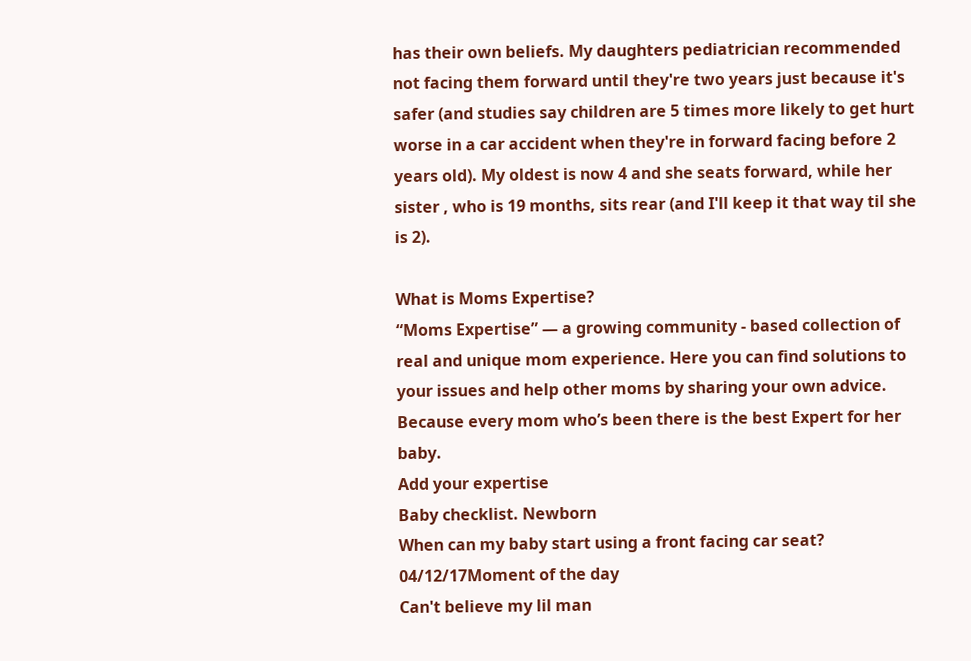has their own beliefs. My daughters pediatrician recommended not facing them forward until they're two years just because it's safer (and studies say children are 5 times more likely to get hurt worse in a car accident when they're in forward facing before 2 years old). My oldest is now 4 and she seats forward, while her sister , who is 19 months, sits rear (and I'll keep it that way til she is 2).

What is Moms Expertise?
“Moms Expertise” — a growing community - based collection of real and unique mom experience. Here you can find solutions to your issues and help other moms by sharing your own advice. Because every mom who’s been there is the best Expert for her baby.
Add your expertise
Baby checklist. Newborn
When can my baby start using a front facing car seat?
04/12/17Moment of the day
Can't believe my lil man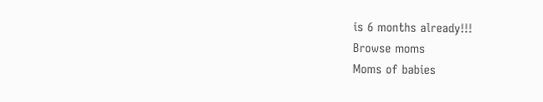is 6 months already!!!
Browse moms
Moms of babies